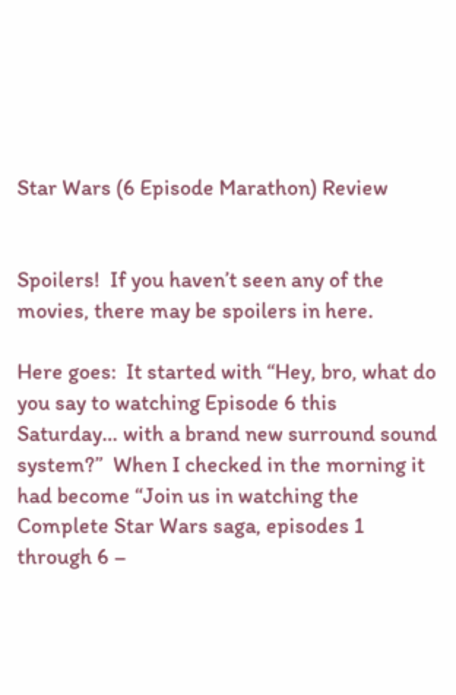Star Wars (6 Episode Marathon) Review


Spoilers!  If you haven’t seen any of the movies, there may be spoilers in here.

Here goes:  It started with “Hey, bro, what do you say to watching Episode 6 this Saturday… with a brand new surround sound system?”  When I checked in the morning it had become “Join us in watching the Complete Star Wars saga, episodes 1 through 6 –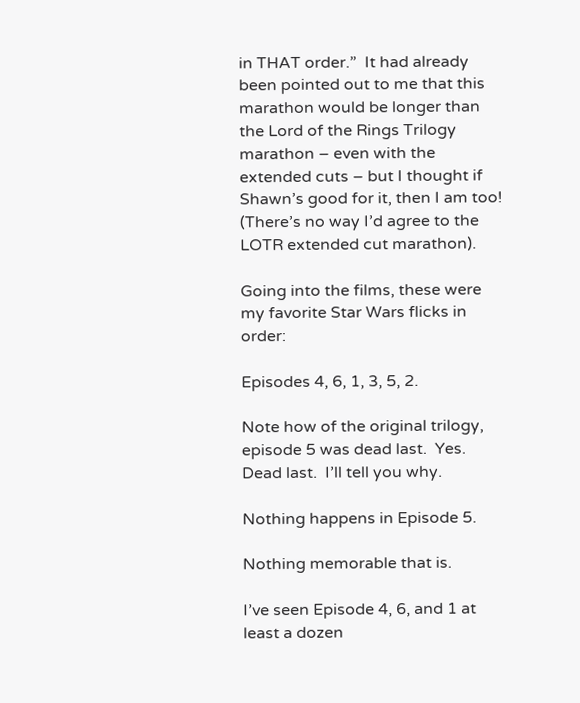in THAT order.”  It had already been pointed out to me that this marathon would be longer than the Lord of the Rings Trilogy marathon – even with the extended cuts – but I thought if Shawn’s good for it, then I am too!  (There’s no way I’d agree to the LOTR extended cut marathon).

Going into the films, these were my favorite Star Wars flicks in order:

Episodes 4, 6, 1, 3, 5, 2.

Note how of the original trilogy, episode 5 was dead last.  Yes.  Dead last.  I’ll tell you why.

Nothing happens in Episode 5.

Nothing memorable that is.

I’ve seen Episode 4, 6, and 1 at least a dozen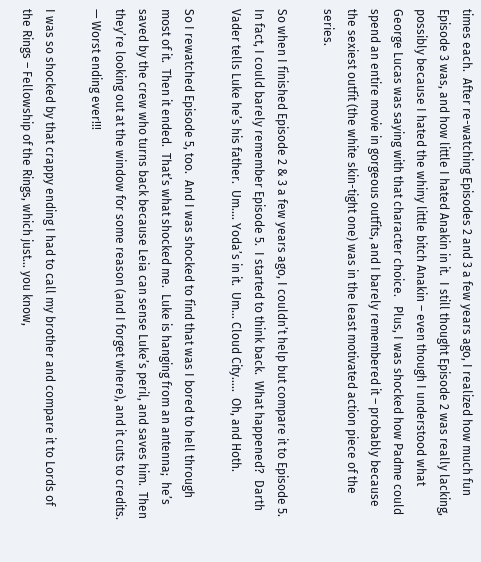times each.  After re-watching Episodes 2 and 3 a few years ago, I realized how much fun Episode 3 was, and how little I hated Anakin in it.  I still thought Episode 2 was really lacking, possibly because I hated the whiny little bitch Anakin – even though I understood what George Lucas was saying with that character choice.   Plus, I was shocked how Padme could spend an entire movie in gorgeous outfits, and I barely remembered it – probably because the sexiest outfit (the white skin-tight one) was in the least motivated action piece of the series.

So when I finished Episode 2 & 3 a few years ago, I couldn’t help but compare it to Episode 5.  In fact, I could barely remember Episode 5.  I started to think back.  What happened?  Darth Vader tells Luke he’s his father.  Um…. Yoda’s in it.  Um… Cloud City…..  Oh, and Hoth.

So I rewatched Episode 5, too.  And I was shocked to find that was I bored to hell through most of it.  Then it ended.  That’s what shocked me.  Luke is hanging from an antenna;  he’s saved by the crew who turns back because Leia can sense Luke’s peril, and saves him.  Then they’re looking out at the window for some reason (and I forget where), and it cuts to credits.  — Worst ending ever!!!

I was so shocked by that crappy ending I had to call my brother and compare it to Lords of the Rings – Fellowship of the Rings, which just… you know,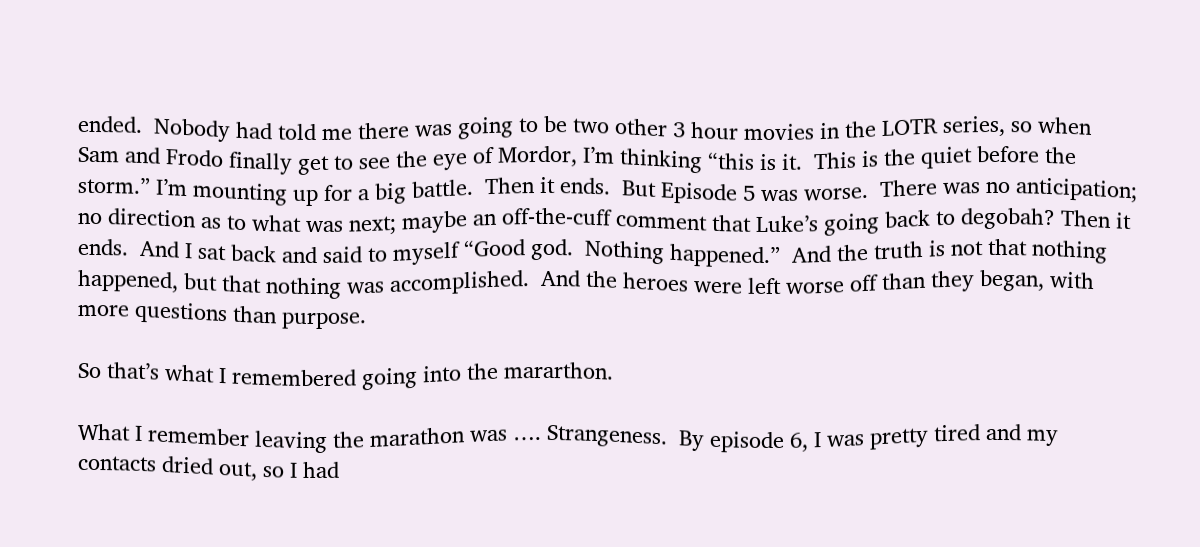ended.  Nobody had told me there was going to be two other 3 hour movies in the LOTR series, so when Sam and Frodo finally get to see the eye of Mordor, I’m thinking “this is it.  This is the quiet before the storm.” I’m mounting up for a big battle.  Then it ends.  But Episode 5 was worse.  There was no anticipation; no direction as to what was next; maybe an off-the-cuff comment that Luke’s going back to degobah? Then it ends.  And I sat back and said to myself “Good god.  Nothing happened.”  And the truth is not that nothing happened, but that nothing was accomplished.  And the heroes were left worse off than they began, with more questions than purpose.

So that’s what I remembered going into the mararthon.

What I remember leaving the marathon was …. Strangeness.  By episode 6, I was pretty tired and my contacts dried out, so I had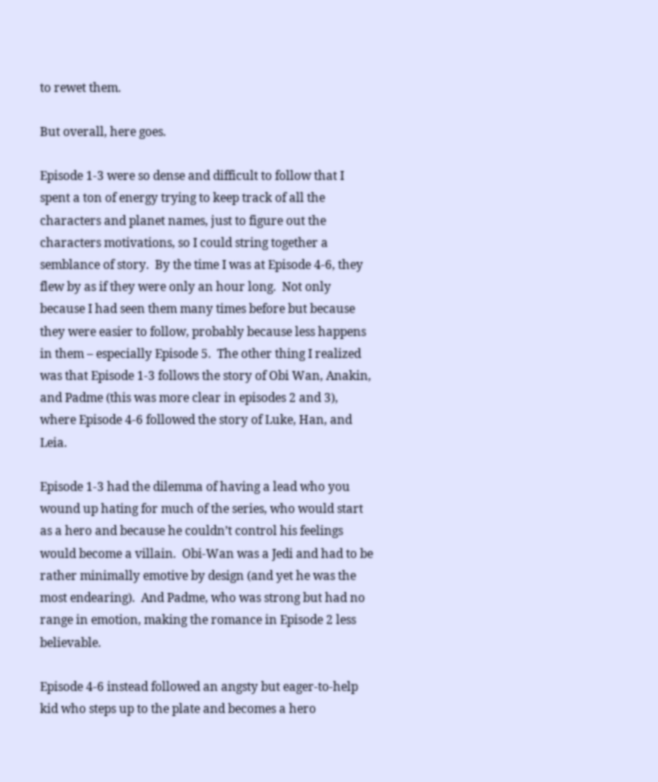to rewet them.

But overall, here goes.

Episode 1-3 were so dense and difficult to follow that I spent a ton of energy trying to keep track of all the characters and planet names, just to figure out the characters motivations, so I could string together a semblance of story.  By the time I was at Episode 4-6, they flew by as if they were only an hour long.  Not only because I had seen them many times before but because they were easier to follow, probably because less happens in them – especially Episode 5.  The other thing I realized was that Episode 1-3 follows the story of Obi Wan, Anakin, and Padme (this was more clear in episodes 2 and 3), where Episode 4-6 followed the story of Luke, Han, and Leia.

Episode 1-3 had the dilemma of having a lead who you wound up hating for much of the series, who would start as a hero and because he couldn’t control his feelings would become a villain.  Obi-Wan was a Jedi and had to be rather minimally emotive by design (and yet he was the most endearing).  And Padme, who was strong but had no range in emotion, making the romance in Episode 2 less believable.

Episode 4-6 instead followed an angsty but eager-to-help kid who steps up to the plate and becomes a hero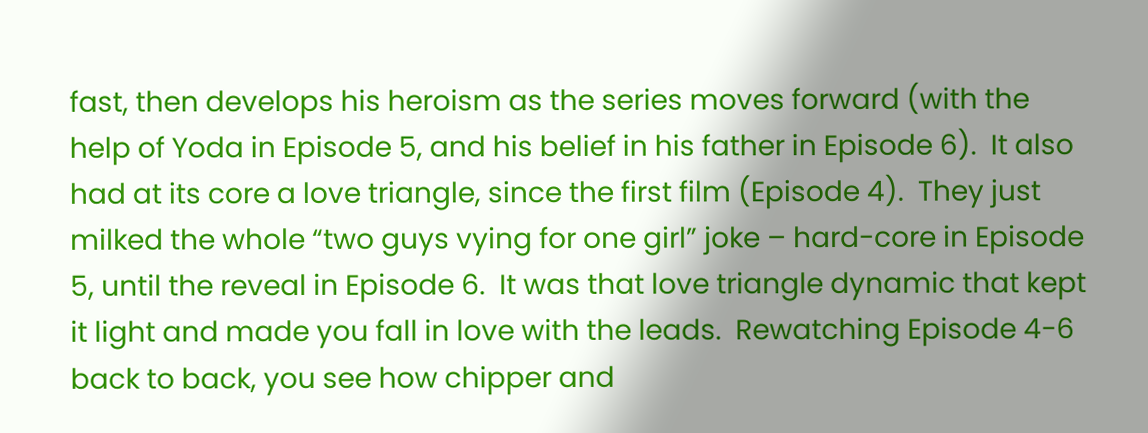fast, then develops his heroism as the series moves forward (with the help of Yoda in Episode 5, and his belief in his father in Episode 6).  It also had at its core a love triangle, since the first film (Episode 4).  They just milked the whole “two guys vying for one girl” joke – hard-core in Episode 5, until the reveal in Episode 6.  It was that love triangle dynamic that kept it light and made you fall in love with the leads.  Rewatching Episode 4-6 back to back, you see how chipper and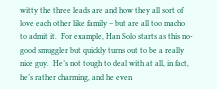witty the three leads are and how they all sort of love each other like family – but are all too macho to admit it.  For example, Han Solo starts as this no-good smuggler but quickly turns out to be a really nice guy.  He’s not tough to deal with at all, in fact, he’s rather charming, and he even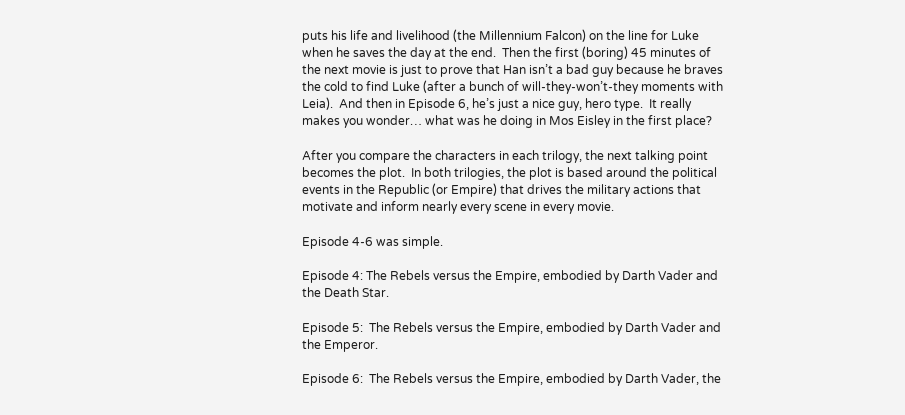puts his life and livelihood (the Millennium Falcon) on the line for Luke when he saves the day at the end.  Then the first (boring) 45 minutes of the next movie is just to prove that Han isn’t a bad guy because he braves the cold to find Luke (after a bunch of will-they-won’t-they moments with Leia).  And then in Episode 6, he’s just a nice guy, hero type.  It really makes you wonder… what was he doing in Mos Eisley in the first place?

After you compare the characters in each trilogy, the next talking point becomes the plot.  In both trilogies, the plot is based around the political events in the Republic (or Empire) that drives the military actions that motivate and inform nearly every scene in every movie.

Episode 4-6 was simple.

Episode 4: The Rebels versus the Empire, embodied by Darth Vader and the Death Star.

Episode 5:  The Rebels versus the Empire, embodied by Darth Vader and the Emperor.

Episode 6:  The Rebels versus the Empire, embodied by Darth Vader, the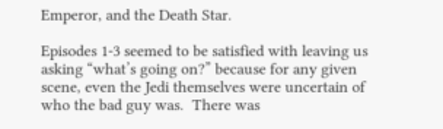Emperor, and the Death Star.

Episodes 1-3 seemed to be satisfied with leaving us asking “what’s going on?” because for any given scene, even the Jedi themselves were uncertain of who the bad guy was.  There was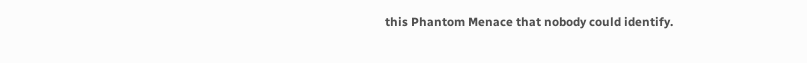this Phantom Menace that nobody could identify.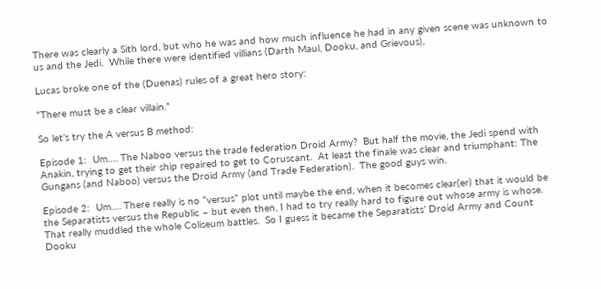There was clearly a Sith lord, but who he was and how much influence he had in any given scene was unknown to us and the Jedi.  While there were identified villians (Darth Maul, Dooku, and Grievous),

Lucas broke one of the (Duenas) rules of a great hero story:

“There must be a clear villain.”

So let’s try the A versus B method:

Episode 1:  Um…. The Naboo versus the trade federation Droid Army?  But half the movie, the Jedi spend with Anakin, trying to get their ship repaired to get to Coruscant.  At least the finale was clear and triumphant: The Gungans (and Naboo) versus the Droid Army (and Trade Federation).  The good guys win.

Episode 2:  Um…. There really is no “versus” plot until maybe the end, when it becomes clear(er) that it would be the Separatists versus the Republic – but even then, I had to try really hard to figure out whose army is whose.  That really muddled the whole Coliseum battles.  So I guess it became the Separatists’ Droid Army and Count Dooku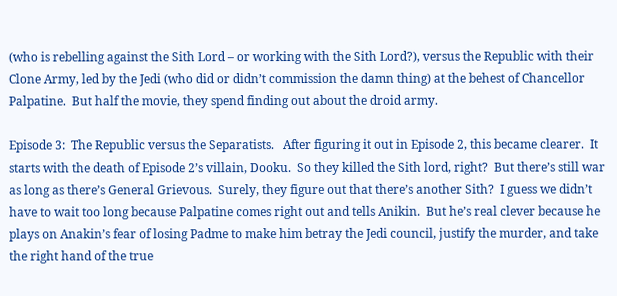(who is rebelling against the Sith Lord – or working with the Sith Lord?), versus the Republic with their Clone Army, led by the Jedi (who did or didn’t commission the damn thing) at the behest of Chancellor Palpatine.  But half the movie, they spend finding out about the droid army.

Episode 3:  The Republic versus the Separatists.   After figuring it out in Episode 2, this became clearer.  It starts with the death of Episode 2’s villain, Dooku.  So they killed the Sith lord, right?  But there’s still war as long as there’s General Grievous.  Surely, they figure out that there’s another Sith?  I guess we didn’t have to wait too long because Palpatine comes right out and tells Anikin.  But he’s real clever because he plays on Anakin’s fear of losing Padme to make him betray the Jedi council, justify the murder, and take the right hand of the true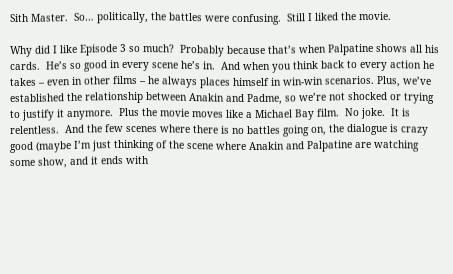Sith Master.  So… politically, the battles were confusing.  Still I liked the movie.

Why did I like Episode 3 so much?  Probably because that’s when Palpatine shows all his cards.  He’s so good in every scene he’s in.  And when you think back to every action he takes – even in other films – he always places himself in win-win scenarios. Plus, we’ve established the relationship between Anakin and Padme, so we’re not shocked or trying to justify it anymore.  Plus the movie moves like a Michael Bay film.  No joke.  It is relentless.  And the few scenes where there is no battles going on, the dialogue is crazy good (maybe I’m just thinking of the scene where Anakin and Palpatine are watching some show, and it ends with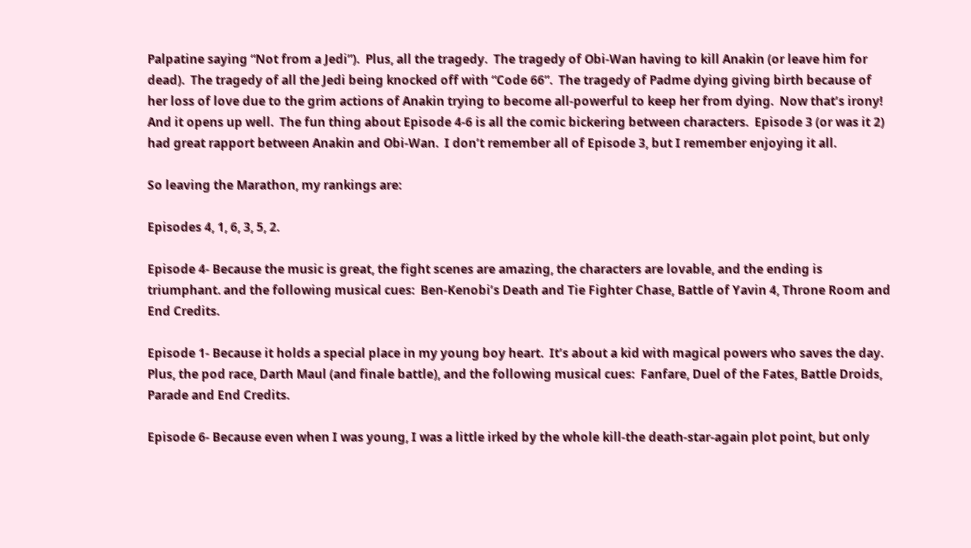Palpatine saying “Not from a Jedi”).  Plus, all the tragedy.  The tragedy of Obi-Wan having to kill Anakin (or leave him for dead).  The tragedy of all the Jedi being knocked off with “Code 66”.  The tragedy of Padme dying giving birth because of her loss of love due to the grim actions of Anakin trying to become all-powerful to keep her from dying.  Now that’s irony!  And it opens up well.  The fun thing about Episode 4-6 is all the comic bickering between characters.  Episode 3 (or was it 2) had great rapport between Anakin and Obi-Wan.  I don’t remember all of Episode 3, but I remember enjoying it all.

So leaving the Marathon, my rankings are:

Episodes 4, 1, 6, 3, 5, 2.

Episode 4- Because the music is great, the fight scenes are amazing, the characters are lovable, and the ending is triumphant. and the following musical cues:  Ben-Kenobi’s Death and Tie Fighter Chase, Battle of Yavin 4, Throne Room and End Credits.

Episode 1- Because it holds a special place in my young boy heart.  It’s about a kid with magical powers who saves the day.  Plus, the pod race, Darth Maul (and finale battle), and the following musical cues:  Fanfare, Duel of the Fates, Battle Droids, Parade and End Credits.

Episode 6- Because even when I was young, I was a little irked by the whole kill-the death-star-again plot point, but only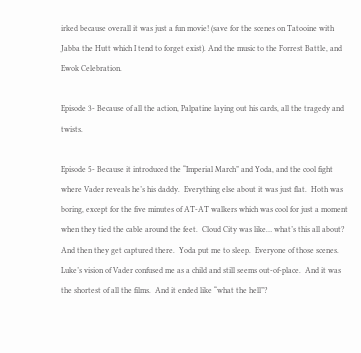irked because overall it was just a fun movie! (save for the scenes on Tatooine with Jabba the Hutt which I tend to forget exist). And the music to the Forrest Battle, and Ewok Celebration.

Episode 3- Because of all the action, Palpatine laying out his cards, all the tragedy and twists.

Episode 5- Because it introduced the “Imperial March” and Yoda, and the cool fight where Vader reveals he’s his daddy.  Everything else about it was just flat.  Hoth was boring, except for the five minutes of AT-AT walkers which was cool for just a moment when they tied the cable around the feet.  Cloud City was like… what’s this all about? And then they get captured there.  Yoda put me to sleep.  Everyone of those scenes.  Luke’s vision of Vader confused me as a child and still seems out-of-place.  And it was the shortest of all the films.  And it ended like “what the hell”?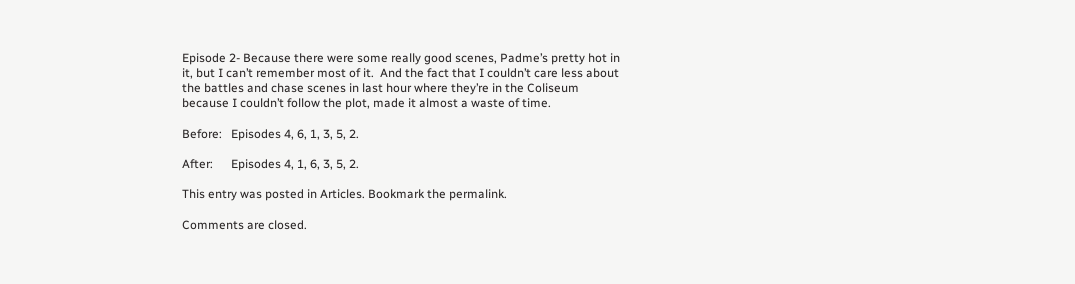Episode 2- Because there were some really good scenes, Padme’s pretty hot in it, but I can’t remember most of it.  And the fact that I couldn’t care less about the battles and chase scenes in last hour where they’re in the Coliseum because I couldn’t follow the plot, made it almost a waste of time.

Before:   Episodes 4, 6, 1, 3, 5, 2.

After:      Episodes 4, 1, 6, 3, 5, 2.

This entry was posted in Articles. Bookmark the permalink.

Comments are closed.